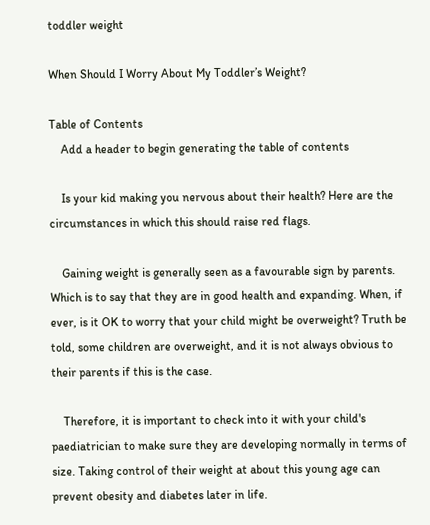toddler weight

When Should I Worry About My Toddler’s Weight?

Table of Contents
    Add a header to begin generating the table of contents

    Is your kid making you nervous about their health? Here are the circumstances in which this should raise red flags.

    Gaining weight is generally seen as a favourable sign by parents. Which is to say that they are in good health and expanding. When, if ever, is it OK to worry that your child might be overweight? Truth be told, some children are overweight, and it is not always obvious to their parents if this is the case.

    Therefore, it is important to check into it with your child's paediatrician to make sure they are developing normally in terms of size. Taking control of their weight at about this young age can prevent obesity and diabetes later in life.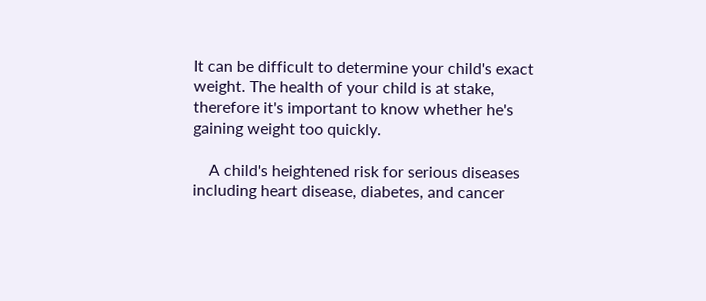It can be difficult to determine your child's exact weight. The health of your child is at stake, therefore it's important to know whether he's gaining weight too quickly.

    A child's heightened risk for serious diseases including heart disease, diabetes, and cancer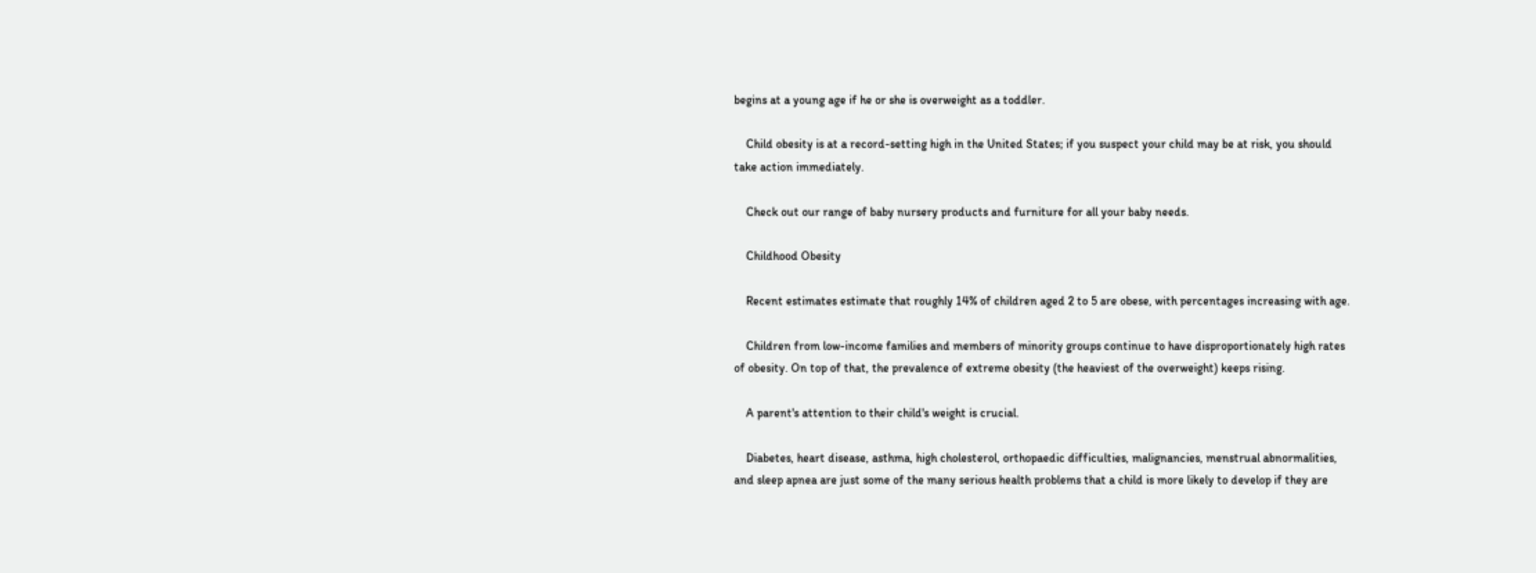begins at a young age if he or she is overweight as a toddler.

    Child obesity is at a record-setting high in the United States; if you suspect your child may be at risk, you should take action immediately.

    Check out our range of baby nursery products and furniture for all your baby needs.

    Childhood Obesity

    Recent estimates estimate that roughly 14% of children aged 2 to 5 are obese, with percentages increasing with age.

    Children from low-income families and members of minority groups continue to have disproportionately high rates of obesity. On top of that, the prevalence of extreme obesity (the heaviest of the overweight) keeps rising.

    A parent's attention to their child's weight is crucial.

    Diabetes, heart disease, asthma, high cholesterol, orthopaedic difficulties, malignancies, menstrual abnormalities, and sleep apnea are just some of the many serious health problems that a child is more likely to develop if they are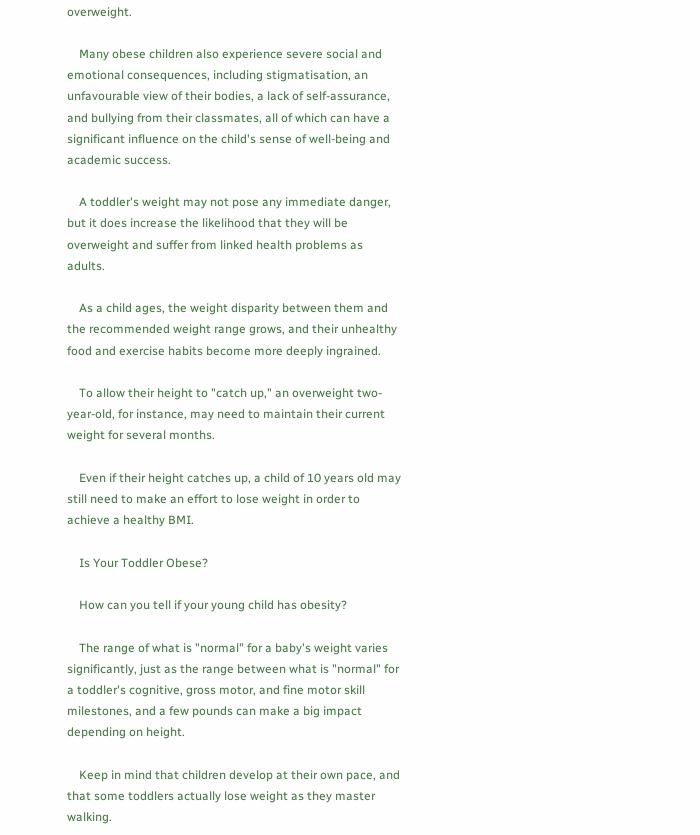overweight.

    Many obese children also experience severe social and emotional consequences, including stigmatisation, an unfavourable view of their bodies, a lack of self-assurance, and bullying from their classmates, all of which can have a significant influence on the child's sense of well-being and academic success.

    A toddler's weight may not pose any immediate danger, but it does increase the likelihood that they will be overweight and suffer from linked health problems as adults.

    As a child ages, the weight disparity between them and the recommended weight range grows, and their unhealthy food and exercise habits become more deeply ingrained.

    To allow their height to "catch up," an overweight two-year-old, for instance, may need to maintain their current weight for several months.

    Even if their height catches up, a child of 10 years old may still need to make an effort to lose weight in order to achieve a healthy BMI.

    Is Your Toddler Obese?

    How can you tell if your young child has obesity?

    The range of what is "normal" for a baby's weight varies significantly, just as the range between what is "normal" for a toddler's cognitive, gross motor, and fine motor skill milestones, and a few pounds can make a big impact depending on height.

    Keep in mind that children develop at their own pace, and that some toddlers actually lose weight as they master walking.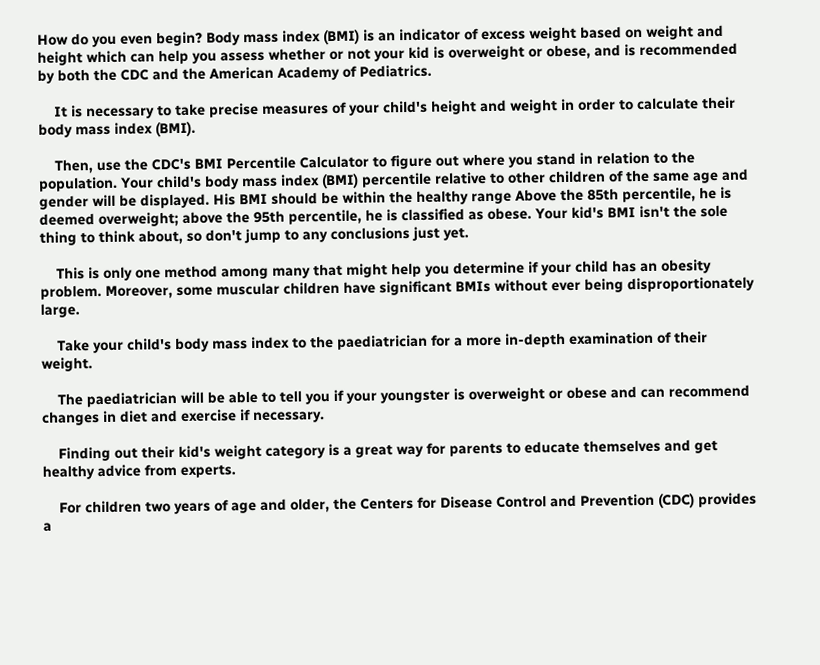How do you even begin? Body mass index (BMI) is an indicator of excess weight based on weight and height which can help you assess whether or not your kid is overweight or obese, and is recommended by both the CDC and the American Academy of Pediatrics.

    It is necessary to take precise measures of your child's height and weight in order to calculate their body mass index (BMI).

    Then, use the CDC's BMI Percentile Calculator to figure out where you stand in relation to the population. Your child's body mass index (BMI) percentile relative to other children of the same age and gender will be displayed. His BMI should be within the healthy range Above the 85th percentile, he is deemed overweight; above the 95th percentile, he is classified as obese. Your kid's BMI isn't the sole thing to think about, so don't jump to any conclusions just yet.

    This is only one method among many that might help you determine if your child has an obesity problem. Moreover, some muscular children have significant BMIs without ever being disproportionately large.

    Take your child's body mass index to the paediatrician for a more in-depth examination of their weight.

    The paediatrician will be able to tell you if your youngster is overweight or obese and can recommend changes in diet and exercise if necessary.

    Finding out their kid's weight category is a great way for parents to educate themselves and get healthy advice from experts.

    For children two years of age and older, the Centers for Disease Control and Prevention (CDC) provides a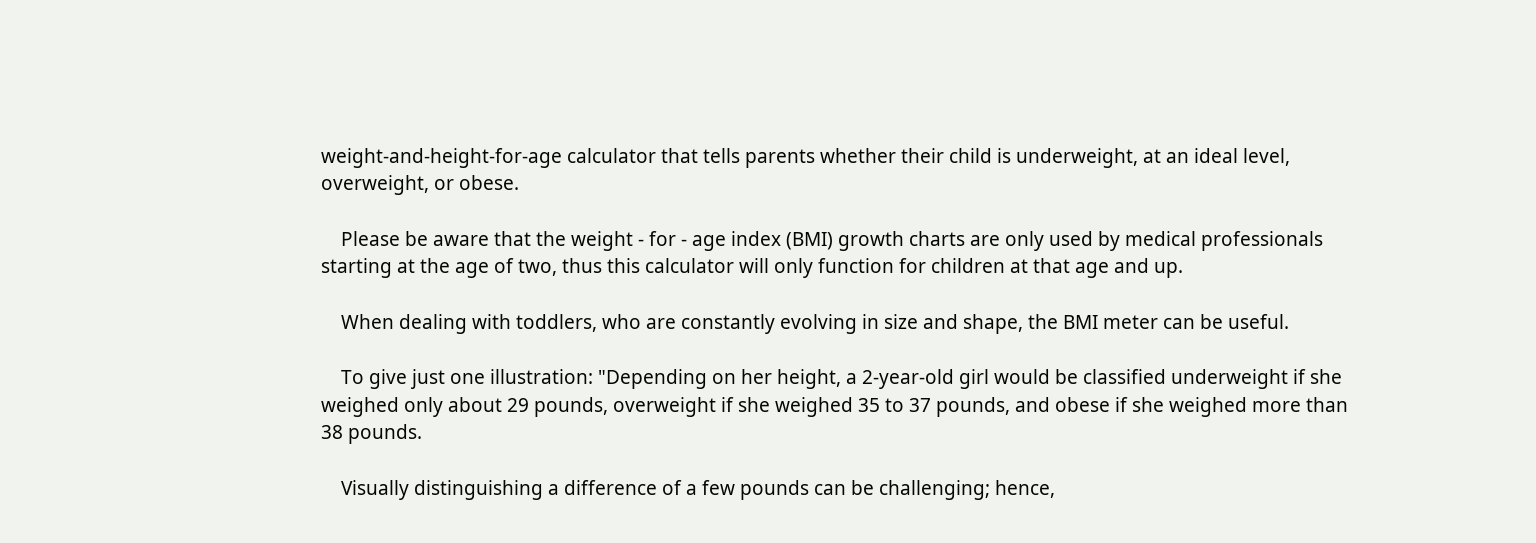weight-and-height-for-age calculator that tells parents whether their child is underweight, at an ideal level, overweight, or obese.

    Please be aware that the weight - for - age index (BMI) growth charts are only used by medical professionals starting at the age of two, thus this calculator will only function for children at that age and up.

    When dealing with toddlers, who are constantly evolving in size and shape, the BMI meter can be useful.

    To give just one illustration: "Depending on her height, a 2-year-old girl would be classified underweight if she weighed only about 29 pounds, overweight if she weighed 35 to 37 pounds, and obese if she weighed more than 38 pounds.

    Visually distinguishing a difference of a few pounds can be challenging; hence,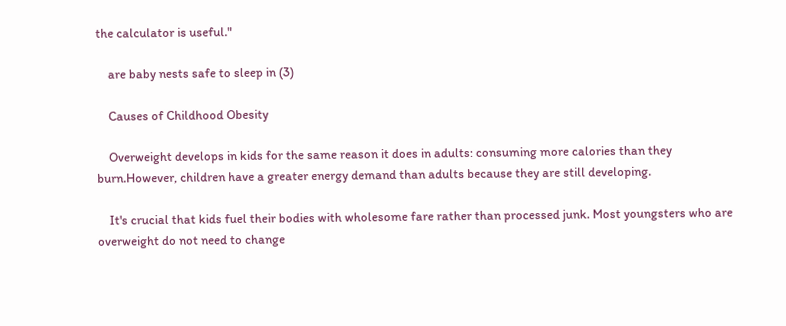the calculator is useful."

    are baby nests safe to sleep in (3)

    Causes of Childhood Obesity

    Overweight develops in kids for the same reason it does in adults: consuming more calories than they burn.However, children have a greater energy demand than adults because they are still developing.

    It's crucial that kids fuel their bodies with wholesome fare rather than processed junk. Most youngsters who are overweight do not need to change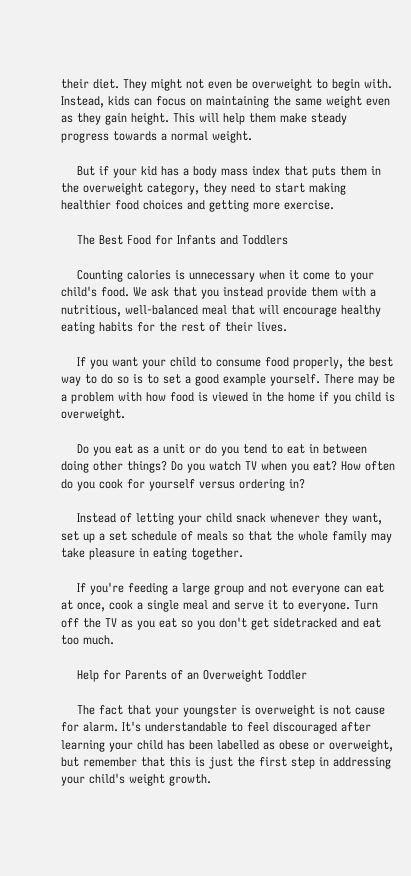their diet. They might not even be overweight to begin with. Instead, kids can focus on maintaining the same weight even as they gain height. This will help them make steady progress towards a normal weight.

    But if your kid has a body mass index that puts them in the overweight category, they need to start making healthier food choices and getting more exercise.

    The Best Food for Infants and Toddlers

    Counting calories is unnecessary when it come to your child's food. We ask that you instead provide them with a nutritious, well-balanced meal that will encourage healthy eating habits for the rest of their lives.

    If you want your child to consume food properly, the best way to do so is to set a good example yourself. There may be a problem with how food is viewed in the home if you child is overweight.

    Do you eat as a unit or do you tend to eat in between doing other things? Do you watch TV when you eat? How often do you cook for yourself versus ordering in?

    Instead of letting your child snack whenever they want, set up a set schedule of meals so that the whole family may take pleasure in eating together.

    If you're feeding a large group and not everyone can eat at once, cook a single meal and serve it to everyone. Turn off the TV as you eat so you don't get sidetracked and eat too much.

    Help for Parents of an Overweight Toddler

    The fact that your youngster is overweight is not cause for alarm. It's understandable to feel discouraged after learning your child has been labelled as obese or overweight, but remember that this is just the first step in addressing your child's weight growth.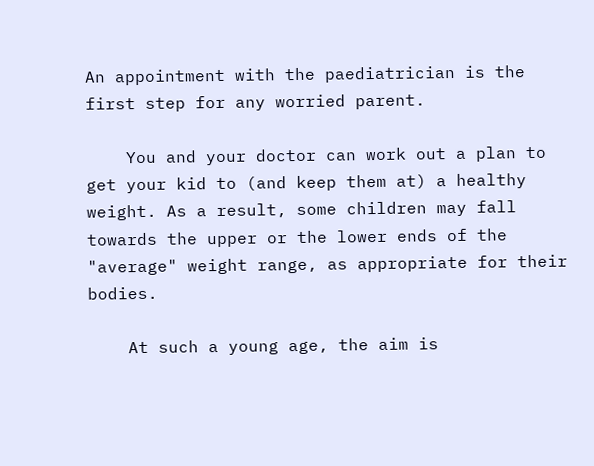An appointment with the paediatrician is the first step for any worried parent.

    You and your doctor can work out a plan to get your kid to (and keep them at) a healthy weight. As a result, some children may fall towards the upper or the lower ends of the "average" weight range, as appropriate for their bodies.

    At such a young age, the aim is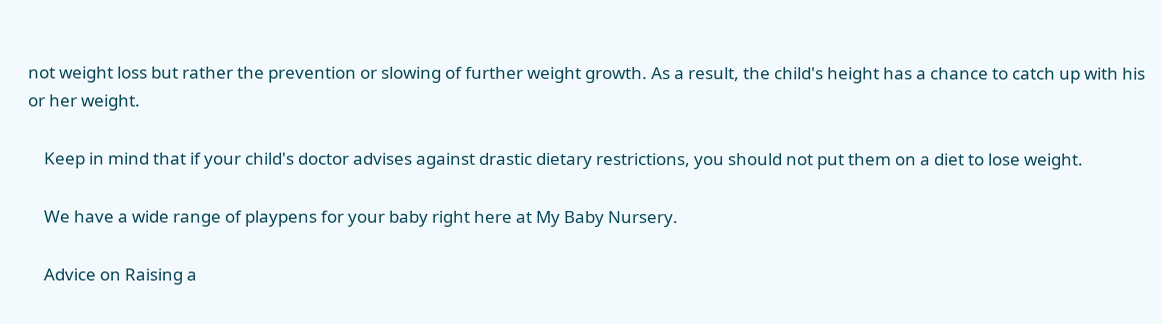not weight loss but rather the prevention or slowing of further weight growth. As a result, the child's height has a chance to catch up with his or her weight.

    Keep in mind that if your child's doctor advises against drastic dietary restrictions, you should not put them on a diet to lose weight.

    We have a wide range of playpens for your baby right here at My Baby Nursery.

    Advice on Raising a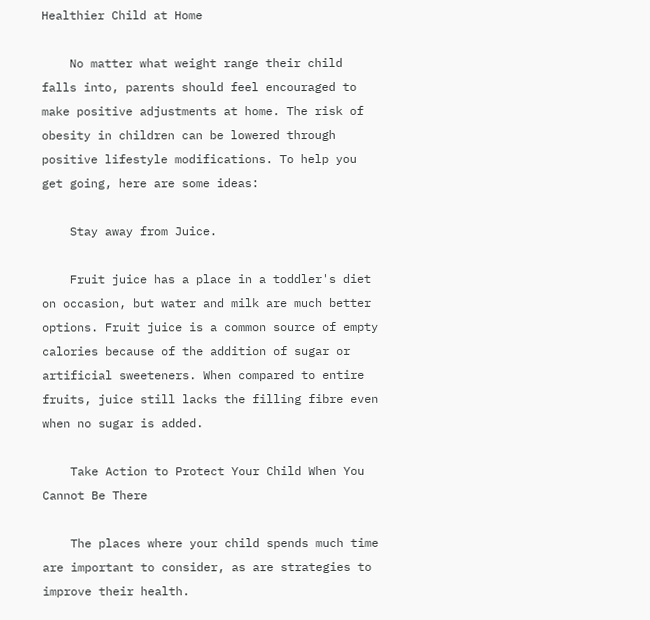Healthier Child at Home

    No matter what weight range their child falls into, parents should feel encouraged to make positive adjustments at home. The risk of obesity in children can be lowered through positive lifestyle modifications. To help you get going, here are some ideas:

    Stay away from Juice.

    Fruit juice has a place in a toddler's diet on occasion, but water and milk are much better options. Fruit juice is a common source of empty calories because of the addition of sugar or artificial sweeteners. When compared to entire fruits, juice still lacks the filling fibre even when no sugar is added.

    Take Action to Protect Your Child When You Cannot Be There

    The places where your child spends much time are important to consider, as are strategies to improve their health.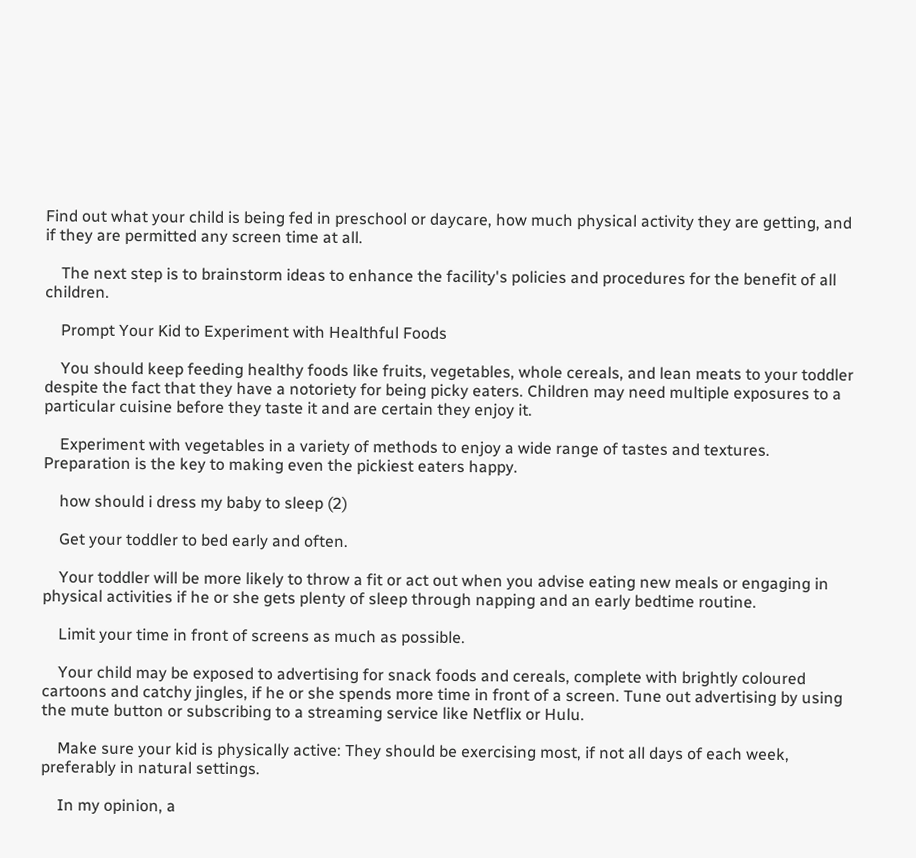Find out what your child is being fed in preschool or daycare, how much physical activity they are getting, and if they are permitted any screen time at all.

    The next step is to brainstorm ideas to enhance the facility's policies and procedures for the benefit of all children.

    Prompt Your Kid to Experiment with Healthful Foods

    You should keep feeding healthy foods like fruits, vegetables, whole cereals, and lean meats to your toddler despite the fact that they have a notoriety for being picky eaters. Children may need multiple exposures to a particular cuisine before they taste it and are certain they enjoy it.

    Experiment with vegetables in a variety of methods to enjoy a wide range of tastes and textures. Preparation is the key to making even the pickiest eaters happy.

    how should i dress my baby to sleep (2)

    Get your toddler to bed early and often.

    Your toddler will be more likely to throw a fit or act out when you advise eating new meals or engaging in physical activities if he or she gets plenty of sleep through napping and an early bedtime routine.

    Limit your time in front of screens as much as possible.

    Your child may be exposed to advertising for snack foods and cereals, complete with brightly coloured cartoons and catchy jingles, if he or she spends more time in front of a screen. Tune out advertising by using the mute button or subscribing to a streaming service like Netflix or Hulu.

    Make sure your kid is physically active: They should be exercising most, if not all days of each week, preferably in natural settings.

    In my opinion, a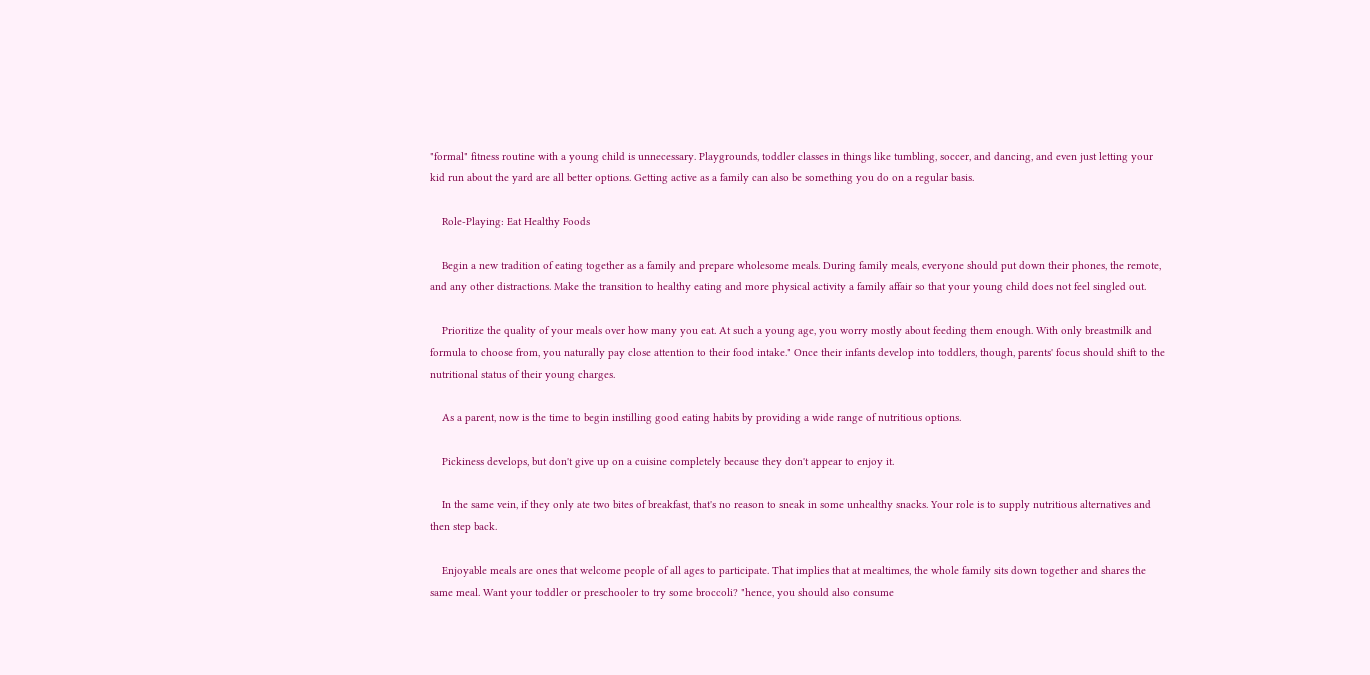"formal" fitness routine with a young child is unnecessary. Playgrounds, toddler classes in things like tumbling, soccer, and dancing, and even just letting your kid run about the yard are all better options. Getting active as a family can also be something you do on a regular basis.

    Role-Playing: Eat Healthy Foods

    Begin a new tradition of eating together as a family and prepare wholesome meals. During family meals, everyone should put down their phones, the remote, and any other distractions. Make the transition to healthy eating and more physical activity a family affair so that your young child does not feel singled out.

    Prioritize the quality of your meals over how many you eat. At such a young age, you worry mostly about feeding them enough. With only breastmilk and formula to choose from, you naturally pay close attention to their food intake." Once their infants develop into toddlers, though, parents' focus should shift to the nutritional status of their young charges.

    As a parent, now is the time to begin instilling good eating habits by providing a wide range of nutritious options.

    Pickiness develops, but don't give up on a cuisine completely because they don't appear to enjoy it.

    In the same vein, if they only ate two bites of breakfast, that's no reason to sneak in some unhealthy snacks. Your role is to supply nutritious alternatives and then step back.

    Enjoyable meals are ones that welcome people of all ages to participate. That implies that at mealtimes, the whole family sits down together and shares the same meal. Want your toddler or preschooler to try some broccoli? "hence, you should also consume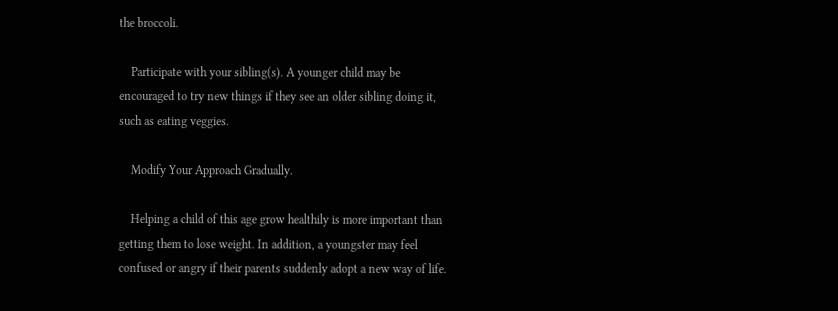the broccoli.

    Participate with your sibling(s). A younger child may be encouraged to try new things if they see an older sibling doing it, such as eating veggies.

    Modify Your Approach Gradually.

    Helping a child of this age grow healthily is more important than getting them to lose weight. In addition, a youngster may feel confused or angry if their parents suddenly adopt a new way of life.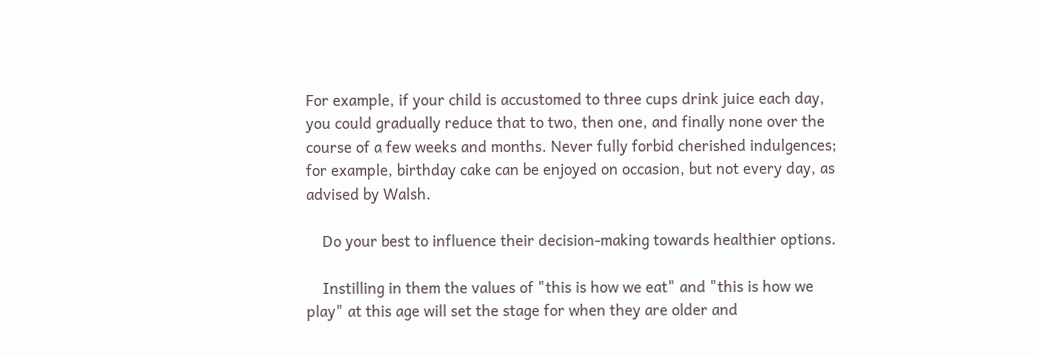For example, if your child is accustomed to three cups drink juice each day, you could gradually reduce that to two, then one, and finally none over the course of a few weeks and months. Never fully forbid cherished indulgences; for example, birthday cake can be enjoyed on occasion, but not every day, as advised by Walsh.

    Do your best to influence their decision-making towards healthier options.

    Instilling in them the values of "this is how we eat" and "this is how we play" at this age will set the stage for when they are older and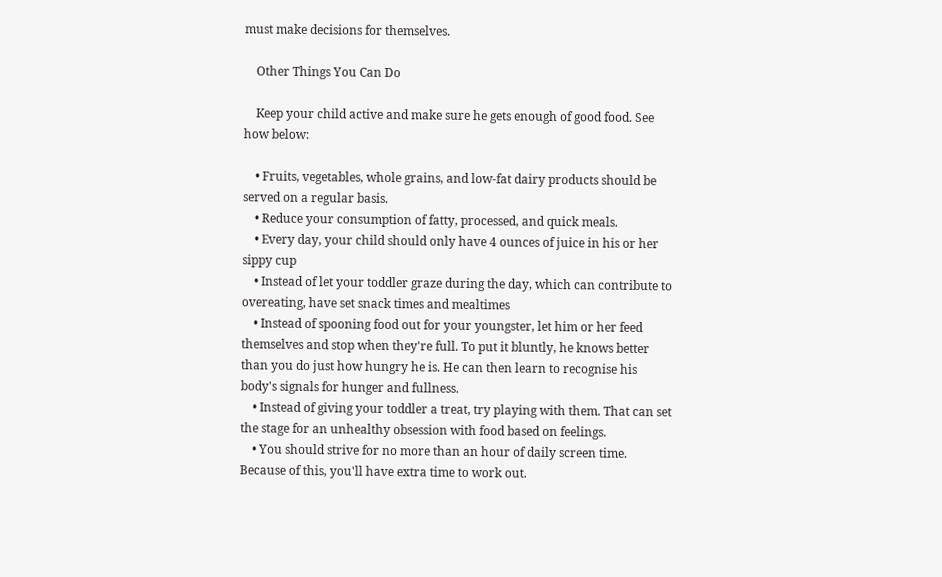must make decisions for themselves.

    Other Things You Can Do

    Keep your child active and make sure he gets enough of good food. See how below:

    • Fruits, vegetables, whole grains, and low-fat dairy products should be served on a regular basis.
    • Reduce your consumption of fatty, processed, and quick meals.
    • Every day, your child should only have 4 ounces of juice in his or her sippy cup
    • Instead of let your toddler graze during the day, which can contribute to overeating, have set snack times and mealtimes
    • Instead of spooning food out for your youngster, let him or her feed themselves and stop when they're full. To put it bluntly, he knows better than you do just how hungry he is. He can then learn to recognise his body's signals for hunger and fullness.
    • Instead of giving your toddler a treat, try playing with them. That can set the stage for an unhealthy obsession with food based on feelings.
    • You should strive for no more than an hour of daily screen time. Because of this, you'll have extra time to work out.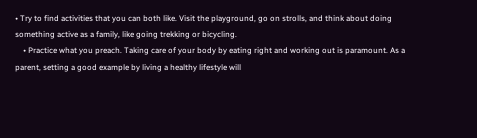• Try to find activities that you can both like. Visit the playground, go on strolls, and think about doing something active as a family, like going trekking or bicycling.
    • Practice what you preach. Taking care of your body by eating right and working out is paramount. As a parent, setting a good example by living a healthy lifestyle will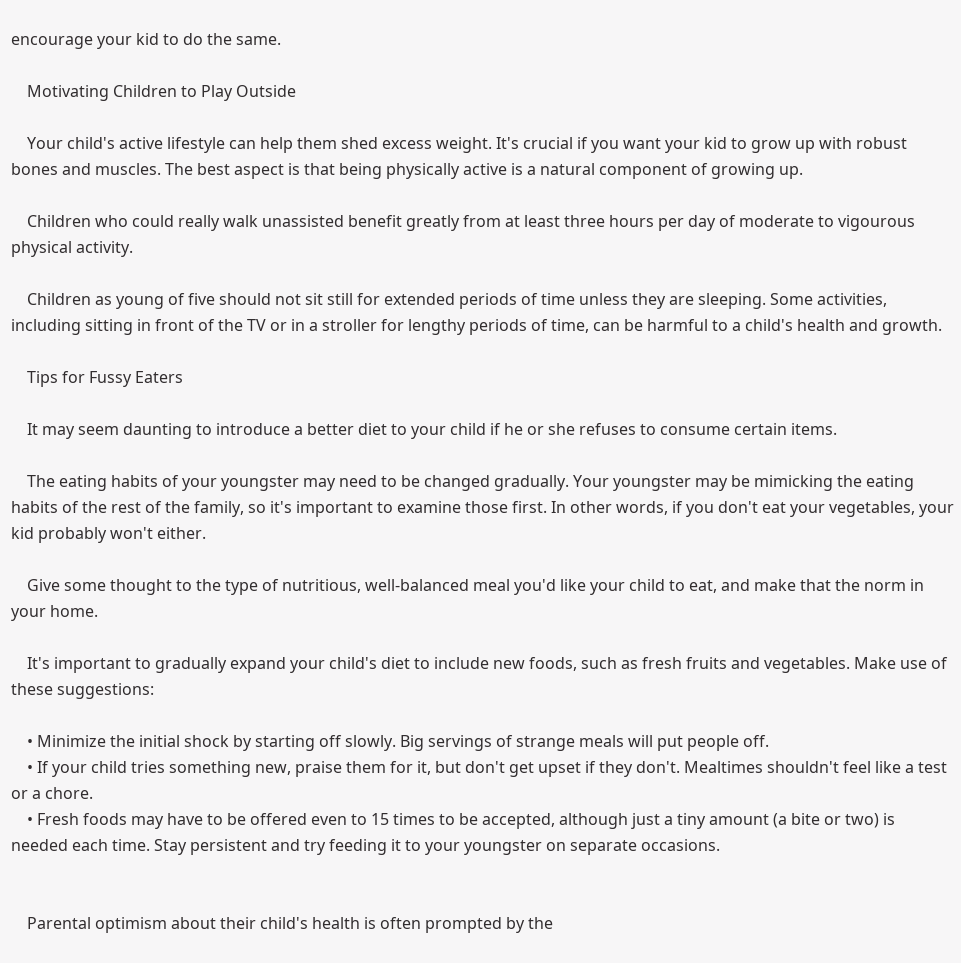encourage your kid to do the same.

    Motivating Children to Play Outside

    Your child's active lifestyle can help them shed excess weight. It's crucial if you want your kid to grow up with robust bones and muscles. The best aspect is that being physically active is a natural component of growing up.

    Children who could really walk unassisted benefit greatly from at least three hours per day of moderate to vigourous physical activity.

    Children as young of five should not sit still for extended periods of time unless they are sleeping. Some activities, including sitting in front of the TV or in a stroller for lengthy periods of time, can be harmful to a child's health and growth.

    Tips for Fussy Eaters

    It may seem daunting to introduce a better diet to your child if he or she refuses to consume certain items.

    The eating habits of your youngster may need to be changed gradually. Your youngster may be mimicking the eating habits of the rest of the family, so it's important to examine those first. In other words, if you don't eat your vegetables, your kid probably won't either.

    Give some thought to the type of nutritious, well-balanced meal you'd like your child to eat, and make that the norm in your home.

    It's important to gradually expand your child's diet to include new foods, such as fresh fruits and vegetables. Make use of these suggestions:

    • Minimize the initial shock by starting off slowly. Big servings of strange meals will put people off.
    • If your child tries something new, praise them for it, but don't get upset if they don't. Mealtimes shouldn't feel like a test or a chore.
    • Fresh foods may have to be offered even to 15 times to be accepted, although just a tiny amount (a bite or two) is needed each time. Stay persistent and try feeding it to your youngster on separate occasions.


    Parental optimism about their child's health is often prompted by the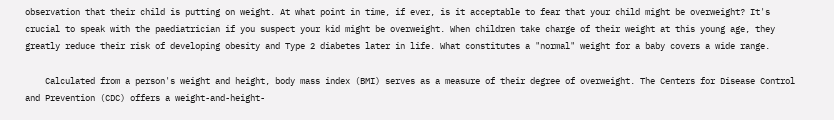observation that their child is putting on weight. At what point in time, if ever, is it acceptable to fear that your child might be overweight? It's crucial to speak with the paediatrician if you suspect your kid might be overweight. When children take charge of their weight at this young age, they greatly reduce their risk of developing obesity and Type 2 diabetes later in life. What constitutes a "normal" weight for a baby covers a wide range.

    Calculated from a person's weight and height, body mass index (BMI) serves as a measure of their degree of overweight. The Centers for Disease Control and Prevention (CDC) offers a weight-and-height-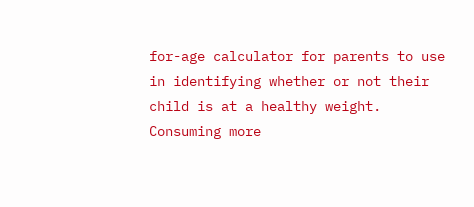for-age calculator for parents to use in identifying whether or not their child is at a healthy weight. Consuming more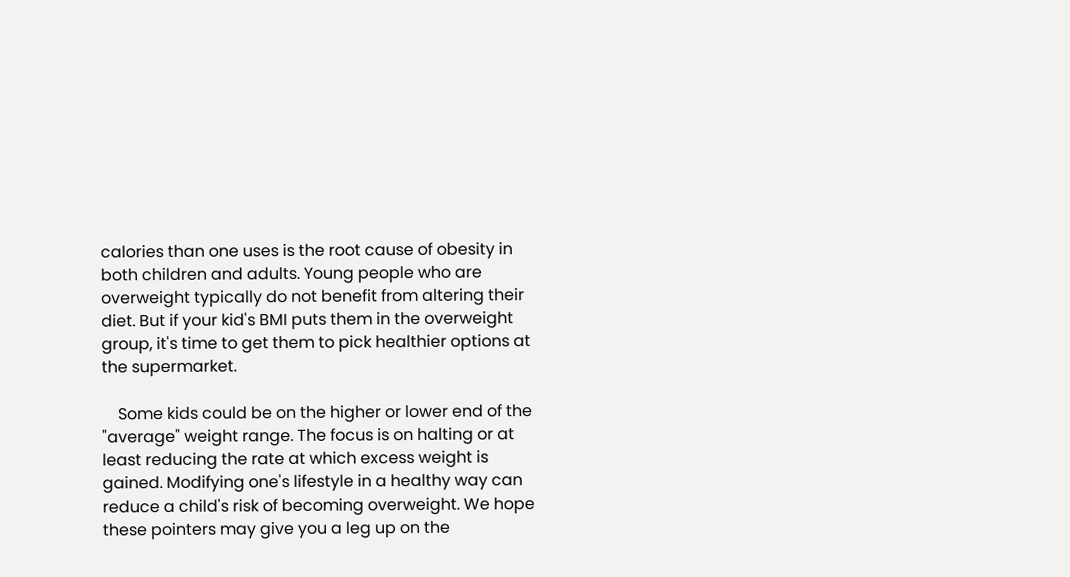calories than one uses is the root cause of obesity in both children and adults. Young people who are overweight typically do not benefit from altering their diet. But if your kid's BMI puts them in the overweight group, it's time to get them to pick healthier options at the supermarket.

    Some kids could be on the higher or lower end of the "average" weight range. The focus is on halting or at least reducing the rate at which excess weight is gained. Modifying one's lifestyle in a healthy way can reduce a child's risk of becoming overweight. We hope these pointers may give you a leg up on the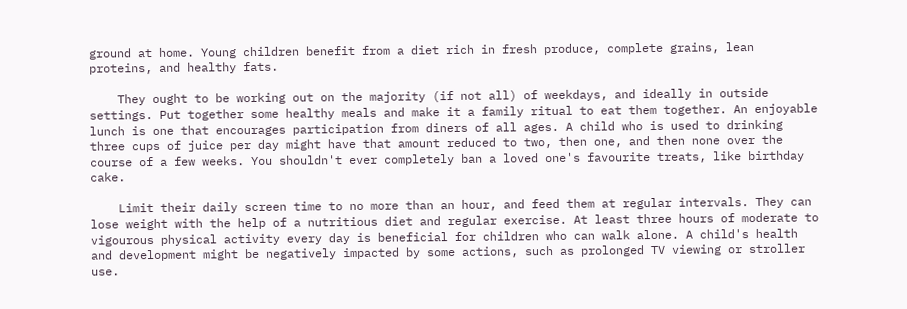ground at home. Young children benefit from a diet rich in fresh produce, complete grains, lean proteins, and healthy fats.

    They ought to be working out on the majority (if not all) of weekdays, and ideally in outside settings. Put together some healthy meals and make it a family ritual to eat them together. An enjoyable lunch is one that encourages participation from diners of all ages. A child who is used to drinking three cups of juice per day might have that amount reduced to two, then one, and then none over the course of a few weeks. You shouldn't ever completely ban a loved one's favourite treats, like birthday cake.

    Limit their daily screen time to no more than an hour, and feed them at regular intervals. They can lose weight with the help of a nutritious diet and regular exercise. At least three hours of moderate to vigourous physical activity every day is beneficial for children who can walk alone. A child's health and development might be negatively impacted by some actions, such as prolonged TV viewing or stroller use.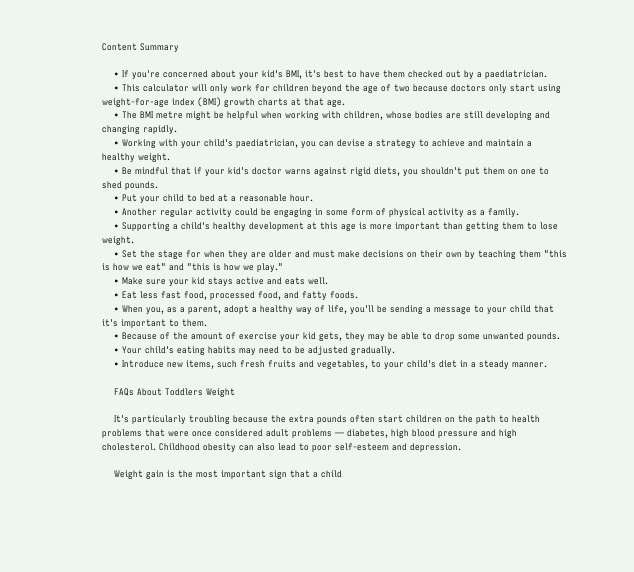Content Summary

    • If you're concerned about your kid's BMI, it's best to have them checked out by a paediatrician.
    • This calculator will only work for children beyond the age of two because doctors only start using weight-for-age index (BMI) growth charts at that age.
    • The BMI metre might be helpful when working with children, whose bodies are still developing and changing rapidly.
    • Working with your child's paediatrician, you can devise a strategy to achieve and maintain a healthy weight.
    • Be mindful that if your kid's doctor warns against rigid diets, you shouldn't put them on one to shed pounds.
    • Put your child to bed at a reasonable hour.
    • Another regular activity could be engaging in some form of physical activity as a family.
    • Supporting a child's healthy development at this age is more important than getting them to lose weight.
    • Set the stage for when they are older and must make decisions on their own by teaching them "this is how we eat" and "this is how we play."
    • Make sure your kid stays active and eats well.
    • Eat less fast food, processed food, and fatty foods.
    • When you, as a parent, adopt a healthy way of life, you'll be sending a message to your child that it's important to them.
    • Because of the amount of exercise your kid gets, they may be able to drop some unwanted pounds.
    • Your child's eating habits may need to be adjusted gradually.
    • Introduce new items, such fresh fruits and vegetables, to your child's diet in a steady manner.

    FAQs About Toddlers Weight

    It's particularly troubling because the extra pounds often start children on the path to health problems that were once considered adult problems — diabetes, high blood pressure and high cholesterol. Childhood obesity can also lead to poor self-esteem and depression.

    Weight gain is the most important sign that a child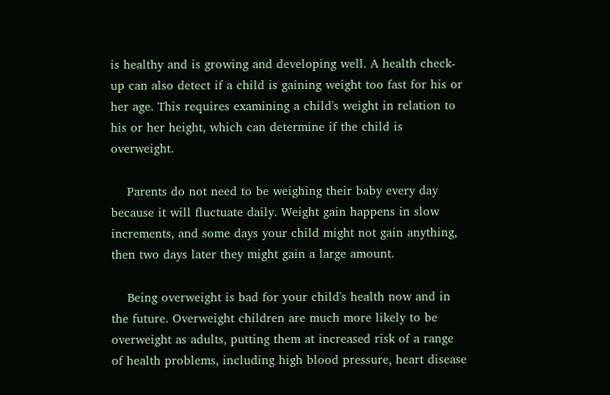is healthy and is growing and developing well. A health check-up can also detect if a child is gaining weight too fast for his or her age. This requires examining a child's weight in relation to his or her height, which can determine if the child is overweight.

    Parents do not need to be weighing their baby every day because it will fluctuate daily. Weight gain happens in slow increments, and some days your child might not gain anything, then two days later they might gain a large amount.

    Being overweight is bad for your child's health now and in the future. Overweight children are much more likely to be overweight as adults, putting them at increased risk of a range of health problems, including high blood pressure, heart disease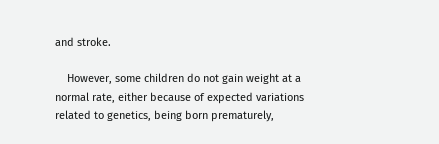and stroke.

    However, some children do not gain weight at a normal rate, either because of expected variations related to genetics, being born prematurely,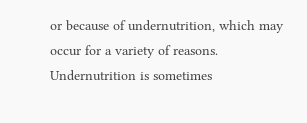or because of undernutrition, which may occur for a variety of reasons. Undernutrition is sometimes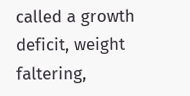called a growth deficit, weight faltering,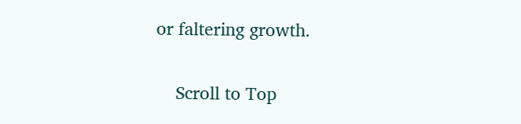or faltering growth.

    Scroll to Top